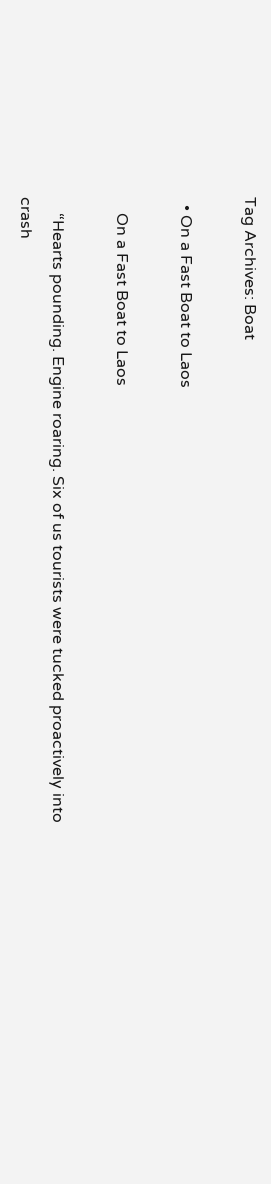Tag Archives: Boat

  • On a Fast Boat to Laos

    On a Fast Boat to Laos

    “Hearts pounding. Engine roaring. Six of us tourists were tucked proactively into crash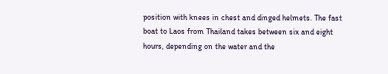position with knees in chest and dinged helmets. The fast boat to Laos from Thailand takes between six and eight hours, depending on the water and the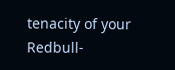tenacity of your Redbull-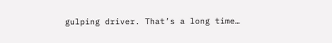gulping driver. That’s a long time…